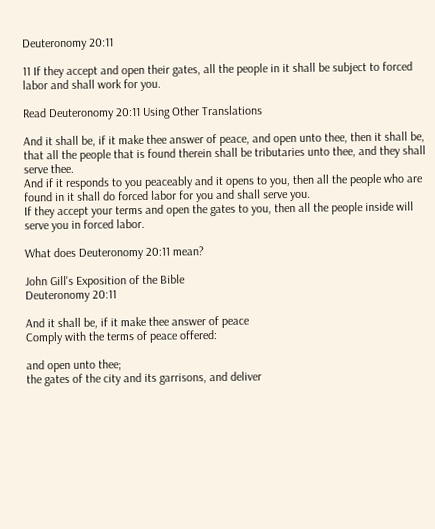Deuteronomy 20:11

11 If they accept and open their gates, all the people in it shall be subject to forced labor and shall work for you.

Read Deuteronomy 20:11 Using Other Translations

And it shall be, if it make thee answer of peace, and open unto thee, then it shall be, that all the people that is found therein shall be tributaries unto thee, and they shall serve thee.
And if it responds to you peaceably and it opens to you, then all the people who are found in it shall do forced labor for you and shall serve you.
If they accept your terms and open the gates to you, then all the people inside will serve you in forced labor.

What does Deuteronomy 20:11 mean?

John Gill's Exposition of the Bible
Deuteronomy 20:11

And it shall be, if it make thee answer of peace
Comply with the terms of peace offered:

and open unto thee;
the gates of the city and its garrisons, and deliver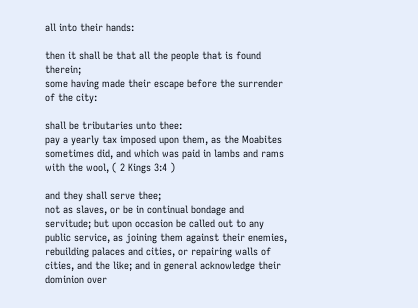all into their hands:

then it shall be that all the people that is found therein;
some having made their escape before the surrender of the city:

shall be tributaries unto thee:
pay a yearly tax imposed upon them, as the Moabites sometimes did, and which was paid in lambs and rams with the wool, ( 2 Kings 3:4 )

and they shall serve thee;
not as slaves, or be in continual bondage and servitude; but upon occasion be called out to any public service, as joining them against their enemies, rebuilding palaces and cities, or repairing walls of cities, and the like; and in general acknowledge their dominion over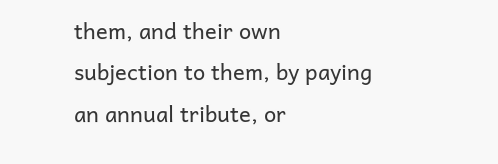them, and their own subjection to them, by paying an annual tribute, or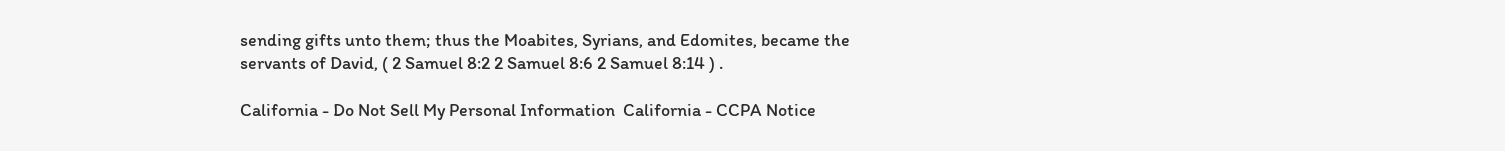sending gifts unto them; thus the Moabites, Syrians, and Edomites, became the servants of David, ( 2 Samuel 8:2 2 Samuel 8:6 2 Samuel 8:14 ) .

California - Do Not Sell My Personal Information  California - CCPA Notice